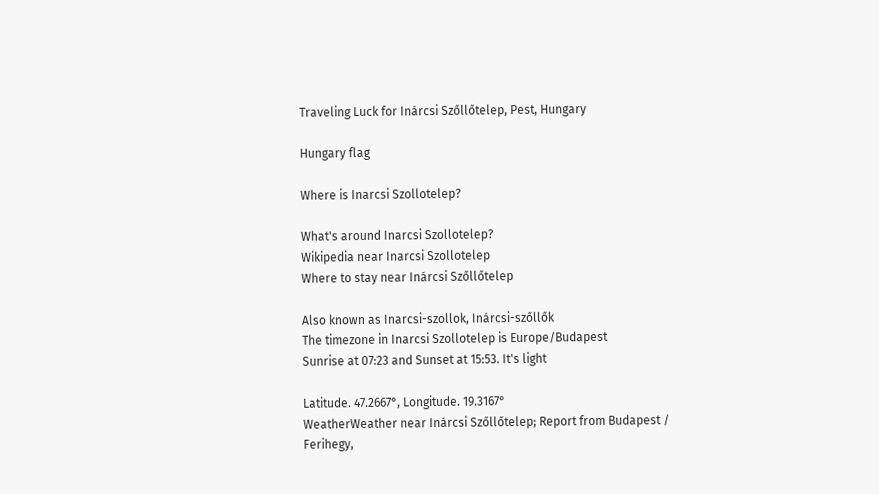Traveling Luck for Inárcsi Szőllőtelep, Pest, Hungary

Hungary flag

Where is Inarcsi Szollotelep?

What's around Inarcsi Szollotelep?
Wikipedia near Inarcsi Szollotelep
Where to stay near Inárcsi Szőllőtelep

Also known as Inarcsi-szollok, Inárcsi-szőllők
The timezone in Inarcsi Szollotelep is Europe/Budapest
Sunrise at 07:23 and Sunset at 15:53. It's light

Latitude. 47.2667°, Longitude. 19.3167°
WeatherWeather near Inárcsi Szőllőtelep; Report from Budapest / Ferihegy,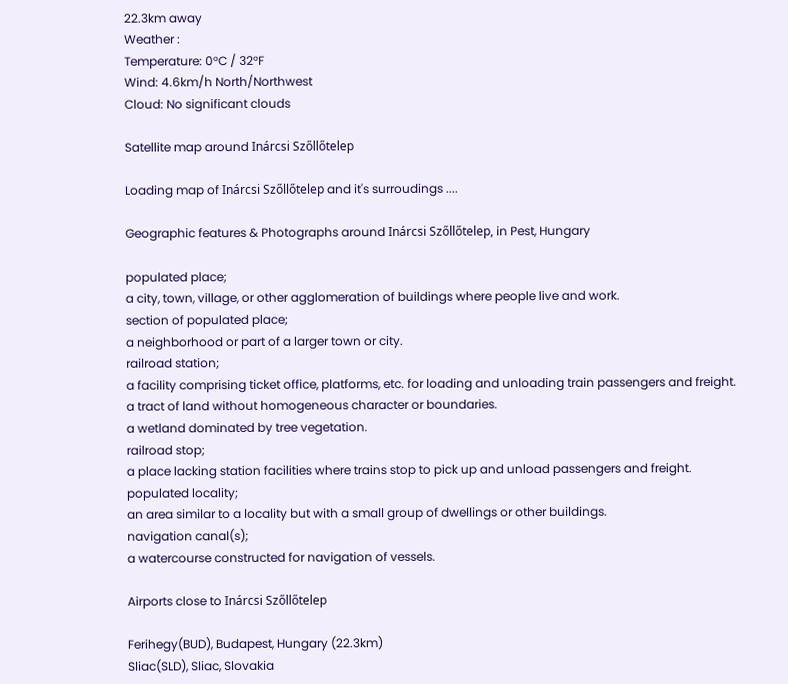22.3km away
Weather :
Temperature: 0°C / 32°F
Wind: 4.6km/h North/Northwest
Cloud: No significant clouds

Satellite map around Inárcsi Szőllőtelep

Loading map of Inárcsi Szőllőtelep and it's surroudings ....

Geographic features & Photographs around Inárcsi Szőllőtelep, in Pest, Hungary

populated place;
a city, town, village, or other agglomeration of buildings where people live and work.
section of populated place;
a neighborhood or part of a larger town or city.
railroad station;
a facility comprising ticket office, platforms, etc. for loading and unloading train passengers and freight.
a tract of land without homogeneous character or boundaries.
a wetland dominated by tree vegetation.
railroad stop;
a place lacking station facilities where trains stop to pick up and unload passengers and freight.
populated locality;
an area similar to a locality but with a small group of dwellings or other buildings.
navigation canal(s);
a watercourse constructed for navigation of vessels.

Airports close to Inárcsi Szőllőtelep

Ferihegy(BUD), Budapest, Hungary (22.3km)
Sliac(SLD), Sliac, Slovakia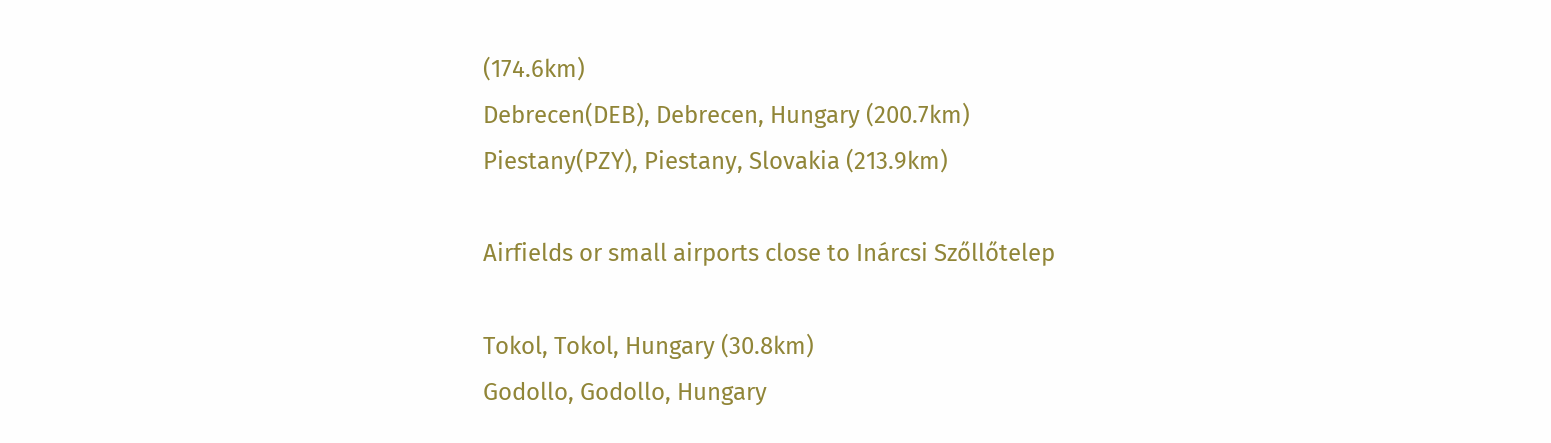(174.6km)
Debrecen(DEB), Debrecen, Hungary (200.7km)
Piestany(PZY), Piestany, Slovakia (213.9km)

Airfields or small airports close to Inárcsi Szőllőtelep

Tokol, Tokol, Hungary (30.8km)
Godollo, Godollo, Hungary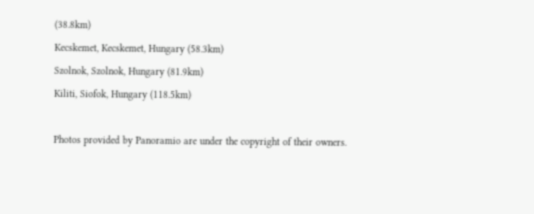(38.8km)
Kecskemet, Kecskemet, Hungary (58.3km)
Szolnok, Szolnok, Hungary (81.9km)
Kiliti, Siofok, Hungary (118.5km)

Photos provided by Panoramio are under the copyright of their owners.